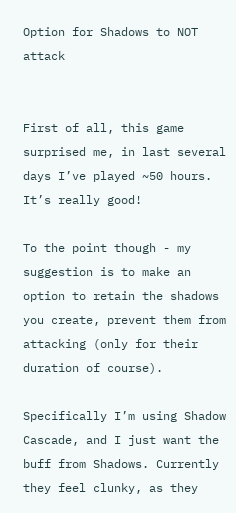Option for Shadows to NOT attack


First of all, this game surprised me, in last several days I’ve played ~50 hours.
It’s really good!

To the point though - my suggestion is to make an option to retain the shadows you create, prevent them from attacking (only for their duration of course).

Specifically I’m using Shadow Cascade, and I just want the buff from Shadows. Currently they feel clunky, as they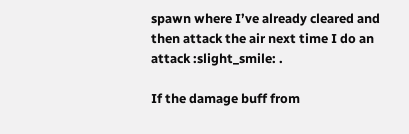spawn where I’ve already cleared and then attack the air next time I do an attack :slight_smile: .

If the damage buff from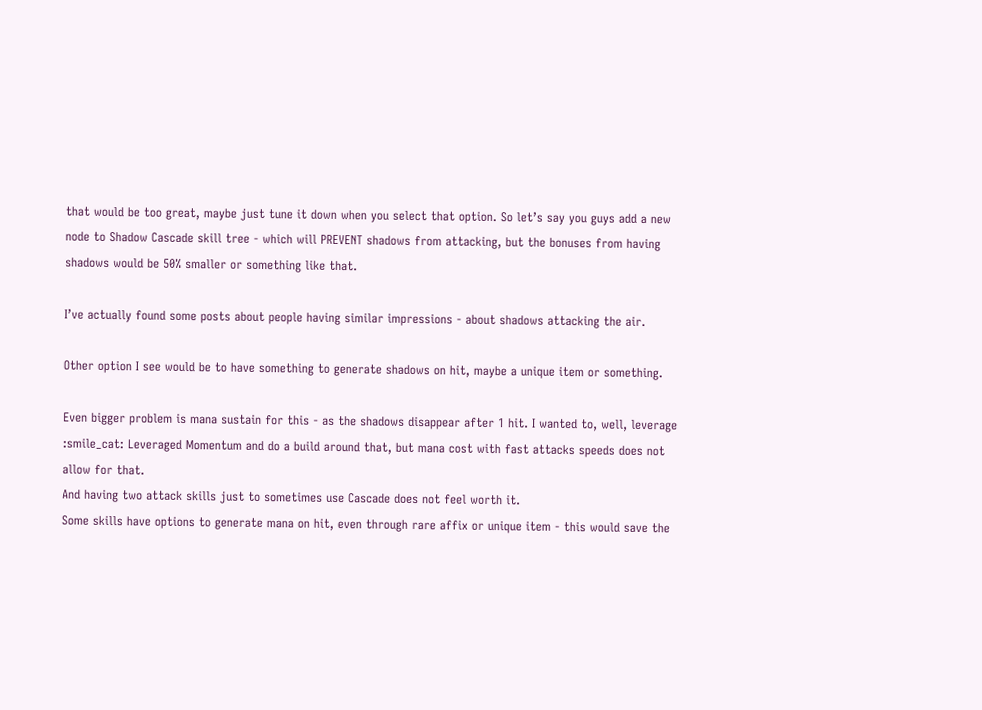that would be too great, maybe just tune it down when you select that option. So let’s say you guys add a new node to Shadow Cascade skill tree - which will PREVENT shadows from attacking, but the bonuses from having shadows would be 50% smaller or something like that.

I’ve actually found some posts about people having similar impressions - about shadows attacking the air.

Other option I see would be to have something to generate shadows on hit, maybe a unique item or something.

Even bigger problem is mana sustain for this - as the shadows disappear after 1 hit. I wanted to, well, leverage :smile_cat: Leveraged Momentum and do a build around that, but mana cost with fast attacks speeds does not allow for that.
And having two attack skills just to sometimes use Cascade does not feel worth it.
Some skills have options to generate mana on hit, even through rare affix or unique item - this would save the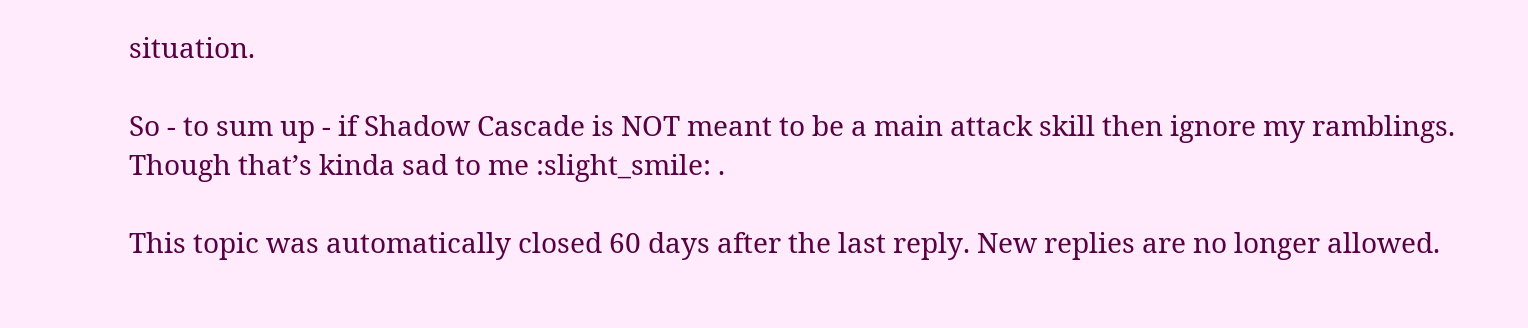situation.

So - to sum up - if Shadow Cascade is NOT meant to be a main attack skill then ignore my ramblings. Though that’s kinda sad to me :slight_smile: .

This topic was automatically closed 60 days after the last reply. New replies are no longer allowed.